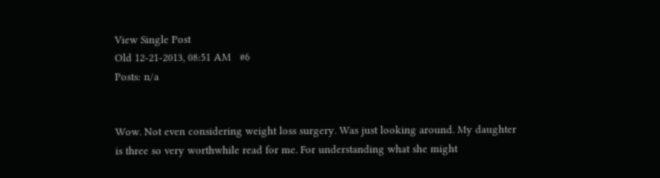View Single Post
Old 12-21-2013, 08:51 AM   #6
Posts: n/a


Wow. Not even considering weight loss surgery. Was just looking around. My daughter is three so very worthwhile read for me. For understanding what she might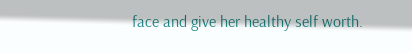face and give her healthy self worth.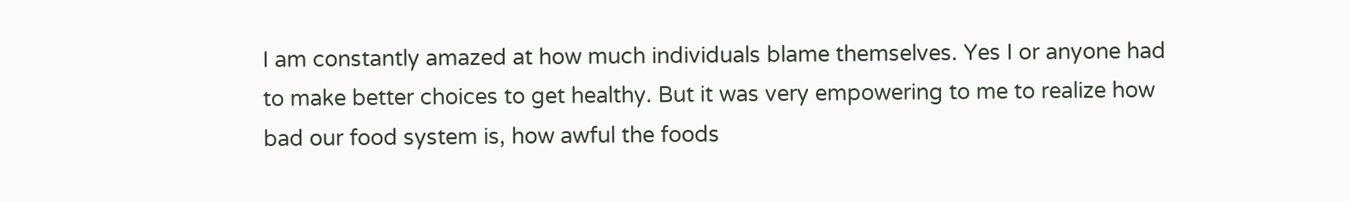I am constantly amazed at how much individuals blame themselves. Yes I or anyone had to make better choices to get healthy. But it was very empowering to me to realize how bad our food system is, how awful the foods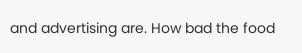and advertising are. How bad the food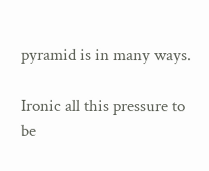pyramid is in many ways.

Ironic all this pressure to be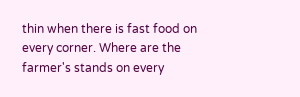thin when there is fast food on every corner. Where are the farmer's stands on every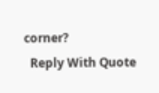corner?
  Reply With Quote